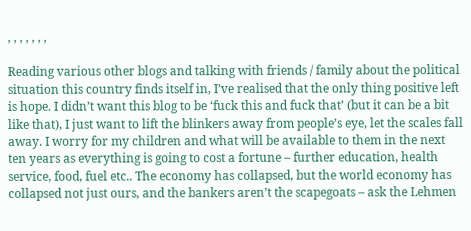, , , , , , ,

Reading various other blogs and talking with friends / family about the political situation this country finds itself in, I’ve realised that the only thing positive left is hope. I didn’t want this blog to be ‘fuck this and fuck that’ (but it can be a bit like that), I just want to lift the blinkers away from people’s eye, let the scales fall away. I worry for my children and what will be available to them in the next ten years as everything is going to cost a fortune – further education, health service, food, fuel etc.. The economy has collapsed, but the world economy has collapsed not just ours, and the bankers aren’t the scapegoats – ask the Lehmen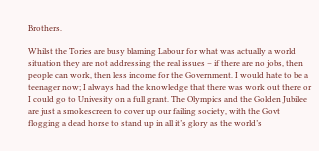Brothers.

Whilst the Tories are busy blaming Labour for what was actually a world situation they are not addressing the real issues – if there are no jobs, then people can work, then less income for the Government. I would hate to be a teenager now; I always had the knowledge that there was work out there or I could go to Univesity on a full grant. The Olympics and the Golden Jubilee are just a smokescreen to cover up our failing society, with the Govt flogging a dead horse to stand up in all it’s glory as the world’s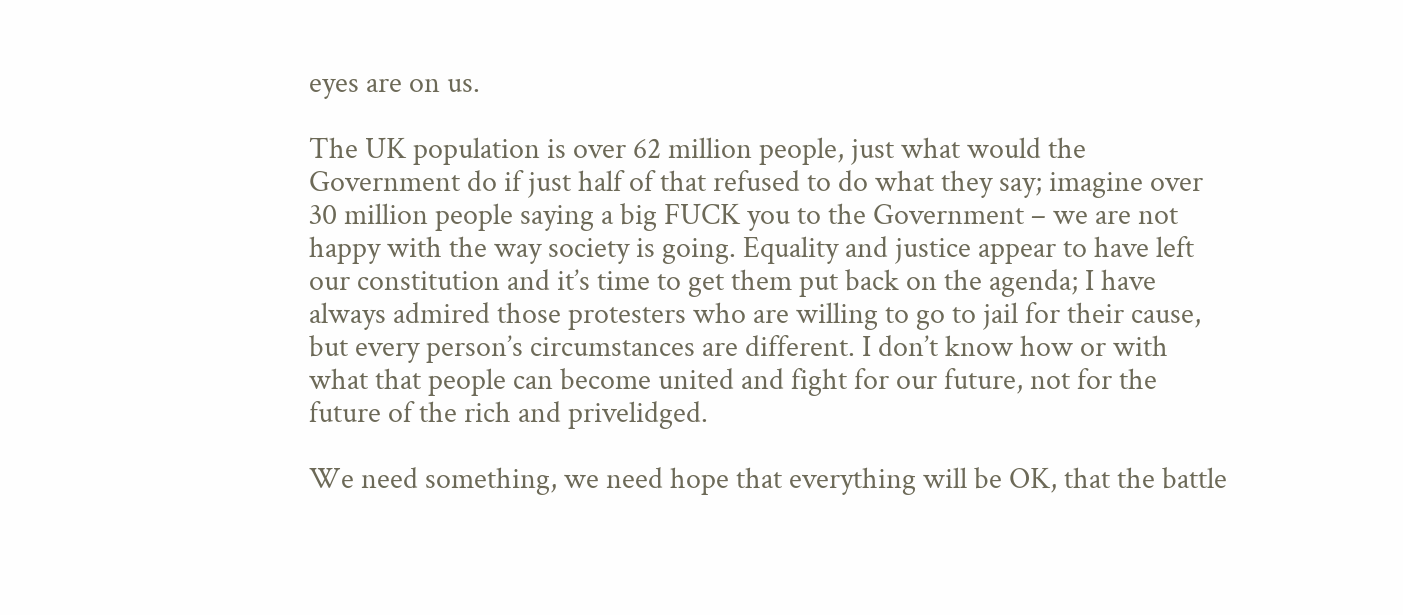eyes are on us.

The UK population is over 62 million people, just what would the Government do if just half of that refused to do what they say; imagine over 30 million people saying a big FUCK you to the Government – we are not happy with the way society is going. Equality and justice appear to have left our constitution and it’s time to get them put back on the agenda; I have always admired those protesters who are willing to go to jail for their cause, but every person’s circumstances are different. I don’t know how or with what that people can become united and fight for our future, not for the future of the rich and privelidged.

We need something, we need hope that everything will be OK, that the battle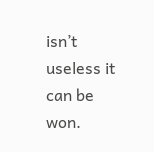isn’t useless it can be won.